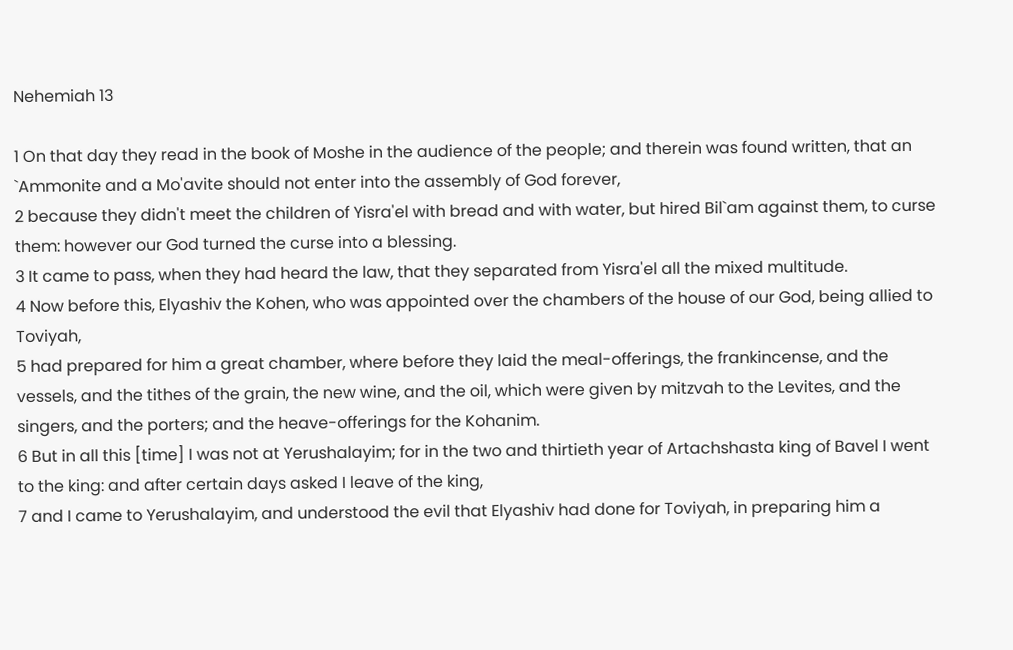Nehemiah 13

1 On that day they read in the book of Moshe in the audience of the people; and therein was found written, that an `Ammonite and a Mo'avite should not enter into the assembly of God forever,
2 because they didn't meet the children of Yisra'el with bread and with water, but hired Bil`am against them, to curse them: however our God turned the curse into a blessing.
3 It came to pass, when they had heard the law, that they separated from Yisra'el all the mixed multitude.
4 Now before this, Elyashiv the Kohen, who was appointed over the chambers of the house of our God, being allied to Toviyah,
5 had prepared for him a great chamber, where before they laid the meal-offerings, the frankincense, and the vessels, and the tithes of the grain, the new wine, and the oil, which were given by mitzvah to the Levites, and the singers, and the porters; and the heave-offerings for the Kohanim.
6 But in all this [time] I was not at Yerushalayim; for in the two and thirtieth year of Artachshasta king of Bavel I went to the king: and after certain days asked I leave of the king,
7 and I came to Yerushalayim, and understood the evil that Elyashiv had done for Toviyah, in preparing him a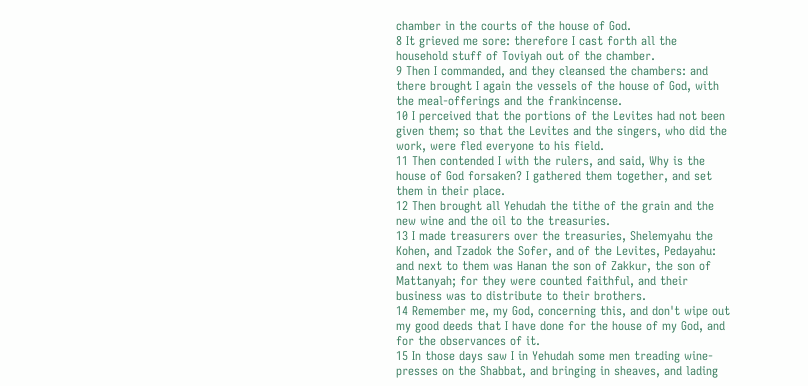chamber in the courts of the house of God.
8 It grieved me sore: therefore I cast forth all the household stuff of Toviyah out of the chamber.
9 Then I commanded, and they cleansed the chambers: and there brought I again the vessels of the house of God, with the meal-offerings and the frankincense.
10 I perceived that the portions of the Levites had not been given them; so that the Levites and the singers, who did the work, were fled everyone to his field.
11 Then contended I with the rulers, and said, Why is the house of God forsaken? I gathered them together, and set them in their place.
12 Then brought all Yehudah the tithe of the grain and the new wine and the oil to the treasuries.
13 I made treasurers over the treasuries, Shelemyahu the Kohen, and Tzadok the Sofer, and of the Levites, Pedayahu: and next to them was Hanan the son of Zakkur, the son of Mattanyah; for they were counted faithful, and their business was to distribute to their brothers.
14 Remember me, my God, concerning this, and don't wipe out my good deeds that I have done for the house of my God, and for the observances of it.
15 In those days saw I in Yehudah some men treading wine-presses on the Shabbat, and bringing in sheaves, and lading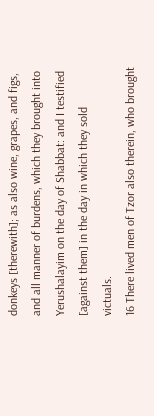donkeys [therewith]; as also wine, grapes, and figs, and all manner of burdens, which they brought into Yerushalayim on the day of Shabbat: and I testified [against them] in the day in which they sold victuals.
16 There lived men of Tzor also therein, who brought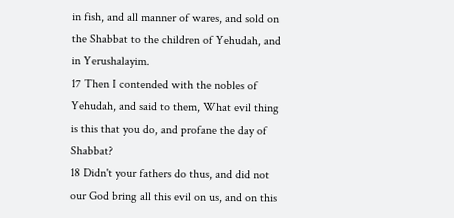in fish, and all manner of wares, and sold on the Shabbat to the children of Yehudah, and in Yerushalayim.
17 Then I contended with the nobles of Yehudah, and said to them, What evil thing is this that you do, and profane the day of Shabbat?
18 Didn't your fathers do thus, and did not our God bring all this evil on us, and on this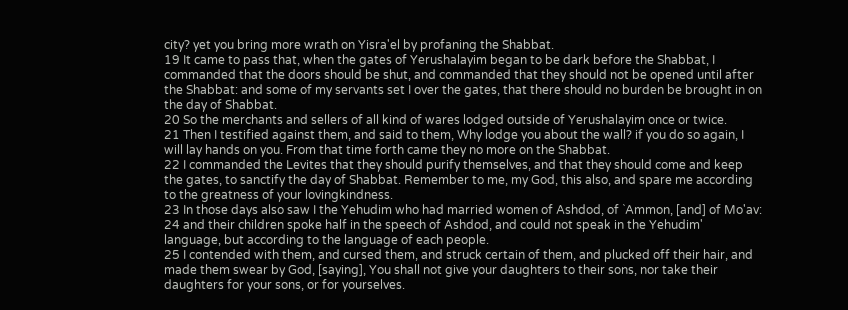city? yet you bring more wrath on Yisra'el by profaning the Shabbat.
19 It came to pass that, when the gates of Yerushalayim began to be dark before the Shabbat, I commanded that the doors should be shut, and commanded that they should not be opened until after the Shabbat: and some of my servants set I over the gates, that there should no burden be brought in on the day of Shabbat.
20 So the merchants and sellers of all kind of wares lodged outside of Yerushalayim once or twice.
21 Then I testified against them, and said to them, Why lodge you about the wall? if you do so again, I will lay hands on you. From that time forth came they no more on the Shabbat.
22 I commanded the Levites that they should purify themselves, and that they should come and keep the gates, to sanctify the day of Shabbat. Remember to me, my God, this also, and spare me according to the greatness of your lovingkindness.
23 In those days also saw I the Yehudim who had married women of Ashdod, of `Ammon, [and] of Mo'av:
24 and their children spoke half in the speech of Ashdod, and could not speak in the Yehudim' language, but according to the language of each people.
25 I contended with them, and cursed them, and struck certain of them, and plucked off their hair, and made them swear by God, [saying], You shall not give your daughters to their sons, nor take their daughters for your sons, or for yourselves.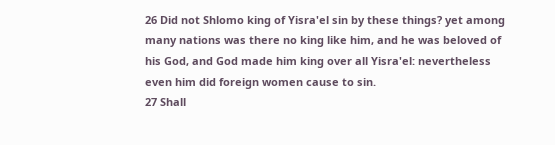26 Did not Shlomo king of Yisra'el sin by these things? yet among many nations was there no king like him, and he was beloved of his God, and God made him king over all Yisra'el: nevertheless even him did foreign women cause to sin.
27 Shall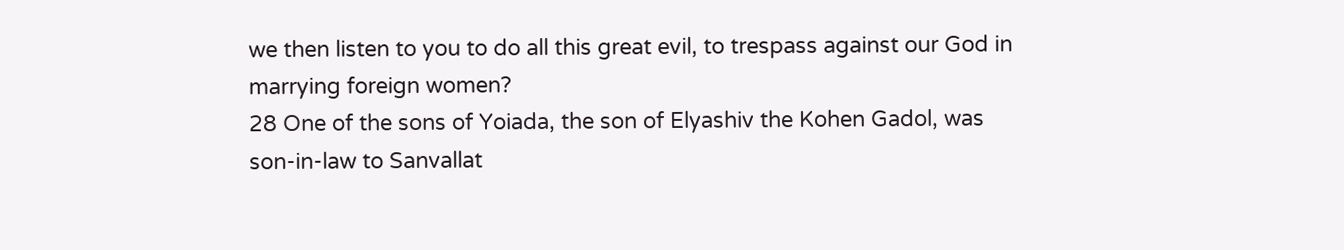we then listen to you to do all this great evil, to trespass against our God in marrying foreign women?
28 One of the sons of Yoiada, the son of Elyashiv the Kohen Gadol, was son-in-law to Sanvallat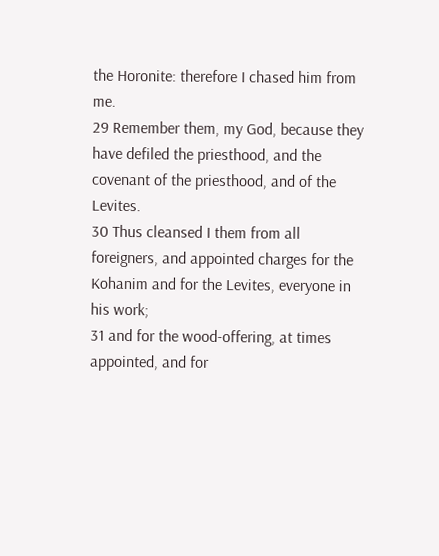the Horonite: therefore I chased him from me.
29 Remember them, my God, because they have defiled the priesthood, and the covenant of the priesthood, and of the Levites.
30 Thus cleansed I them from all foreigners, and appointed charges for the Kohanim and for the Levites, everyone in his work;
31 and for the wood-offering, at times appointed, and for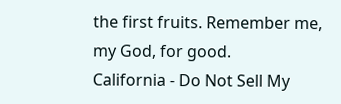the first fruits. Remember me, my God, for good.
California - Do Not Sell My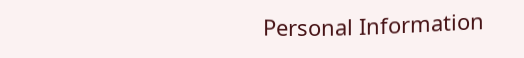Personal Information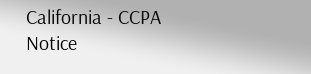California - CCPA Notice